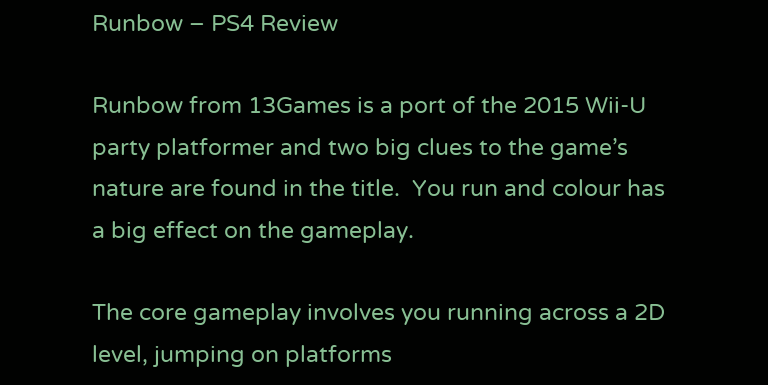Runbow – PS4 Review

Runbow from 13Games is a port of the 2015 Wii-U party platformer and two big clues to the game’s nature are found in the title.  You run and colour has a big effect on the gameplay.

The core gameplay involves you running across a 2D level, jumping on platforms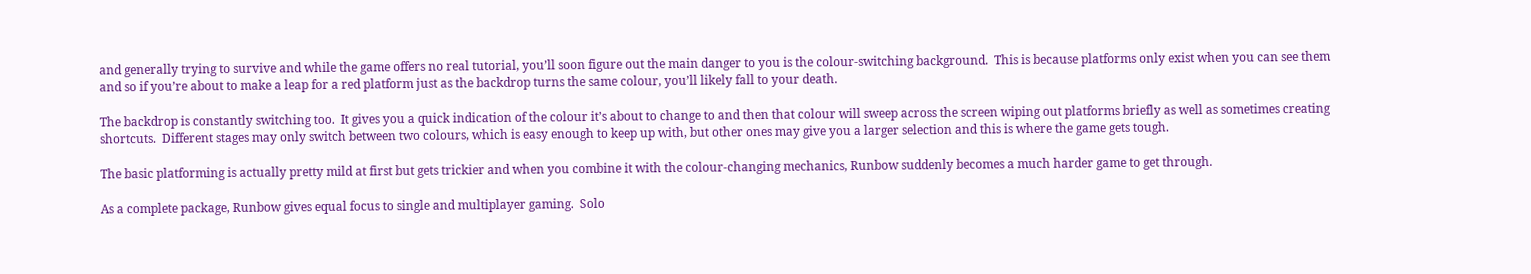and generally trying to survive and while the game offers no real tutorial, you’ll soon figure out the main danger to you is the colour-switching background.  This is because platforms only exist when you can see them and so if you’re about to make a leap for a red platform just as the backdrop turns the same colour, you’ll likely fall to your death.

The backdrop is constantly switching too.  It gives you a quick indication of the colour it’s about to change to and then that colour will sweep across the screen wiping out platforms briefly as well as sometimes creating shortcuts.  Different stages may only switch between two colours, which is easy enough to keep up with, but other ones may give you a larger selection and this is where the game gets tough.

The basic platforming is actually pretty mild at first but gets trickier and when you combine it with the colour-changing mechanics, Runbow suddenly becomes a much harder game to get through.

As a complete package, Runbow gives equal focus to single and multiplayer gaming.  Solo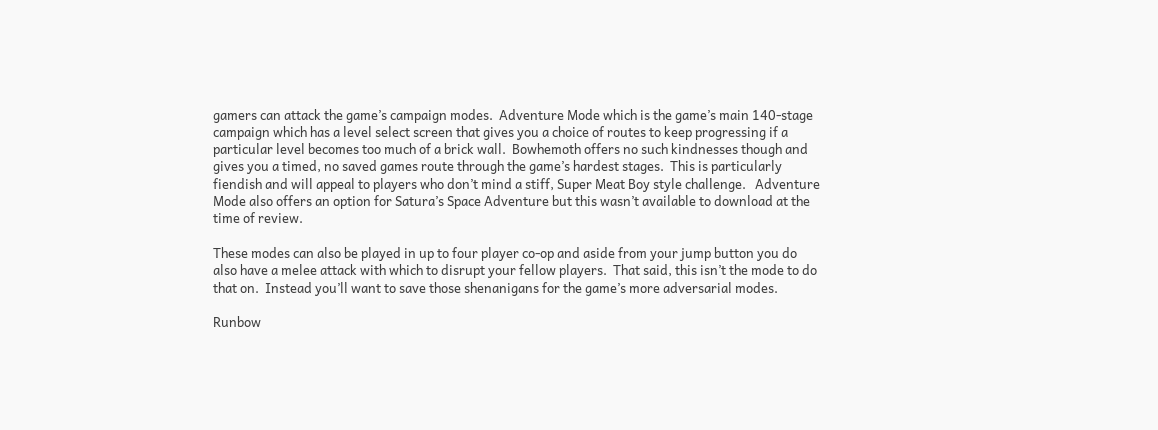gamers can attack the game’s campaign modes.  Adventure Mode which is the game’s main 140-stage campaign which has a level select screen that gives you a choice of routes to keep progressing if a particular level becomes too much of a brick wall.  Bowhemoth offers no such kindnesses though and gives you a timed, no saved games route through the game’s hardest stages.  This is particularly fiendish and will appeal to players who don’t mind a stiff, Super Meat Boy style challenge.   Adventure Mode also offers an option for Satura’s Space Adventure but this wasn’t available to download at the time of review.

These modes can also be played in up to four player co-op and aside from your jump button you do also have a melee attack with which to disrupt your fellow players.  That said, this isn’t the mode to do that on.  Instead you’ll want to save those shenanigans for the game’s more adversarial modes.

Runbow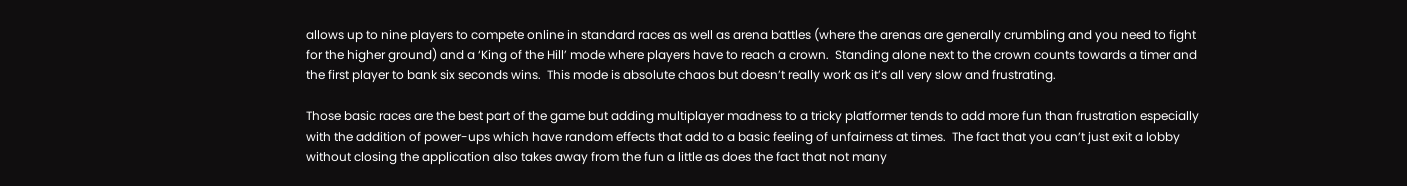allows up to nine players to compete online in standard races as well as arena battles (where the arenas are generally crumbling and you need to fight for the higher ground) and a ‘King of the Hill’ mode where players have to reach a crown.  Standing alone next to the crown counts towards a timer and the first player to bank six seconds wins.  This mode is absolute chaos but doesn’t really work as it’s all very slow and frustrating.

Those basic races are the best part of the game but adding multiplayer madness to a tricky platformer tends to add more fun than frustration especially with the addition of power-ups which have random effects that add to a basic feeling of unfairness at times.  The fact that you can’t just exit a lobby without closing the application also takes away from the fun a little as does the fact that not many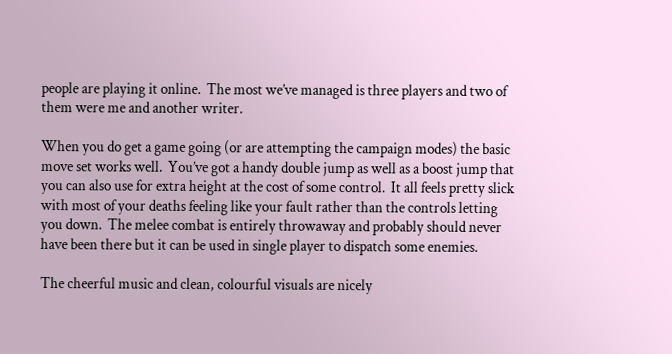people are playing it online.  The most we’ve managed is three players and two of them were me and another writer.

When you do get a game going (or are attempting the campaign modes) the basic move set works well.  You’ve got a handy double jump as well as a boost jump that you can also use for extra height at the cost of some control.  It all feels pretty slick with most of your deaths feeling like your fault rather than the controls letting you down.  The melee combat is entirely throwaway and probably should never have been there but it can be used in single player to dispatch some enemies.

The cheerful music and clean, colourful visuals are nicely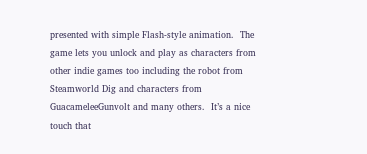presented with simple Flash-style animation.  The game lets you unlock and play as characters from other indie games too including the robot from Steamworld Dig and characters from GuacameleeGunvolt and many others.  It’s a nice touch that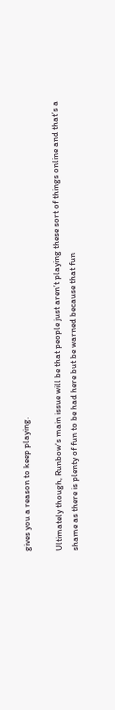gives you a reason to keep playing.

Ultimately though, Runbow‘s main issue will be that people just aren’t playing these sort of things online and that’s a shame as there is plenty of fun to be had here but be warned because that fun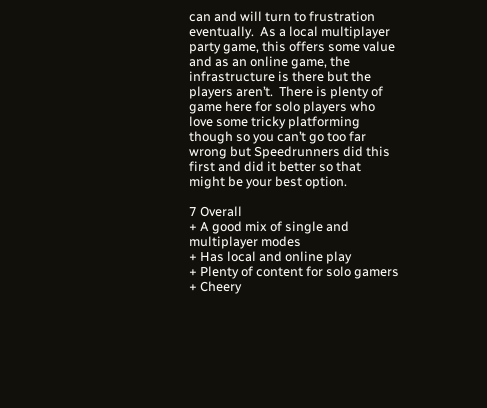can and will turn to frustration eventually.  As a local multiplayer party game, this offers some value and as an online game, the infrastructure is there but the players aren’t.  There is plenty of game here for solo players who love some tricky platforming though so you can’t go too far wrong but Speedrunners did this first and did it better so that might be your best option.

7 Overall
+ A good mix of single and multiplayer modes
+ Has local and online play
+ Plenty of content for solo gamers
+ Cheery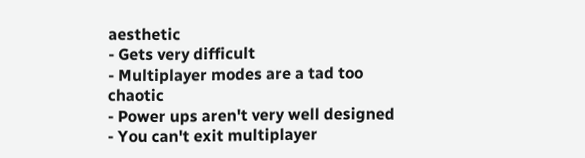aesthetic
- Gets very difficult
- Multiplayer modes are a tad too chaotic
- Power ups aren't very well designed
- You can't exit multiplayer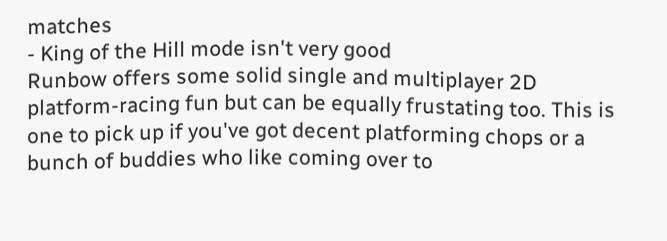matches
- King of the Hill mode isn't very good
Runbow offers some solid single and multiplayer 2D platform-racing fun but can be equally frustating too. This is one to pick up if you've got decent platforming chops or a bunch of buddies who like coming over to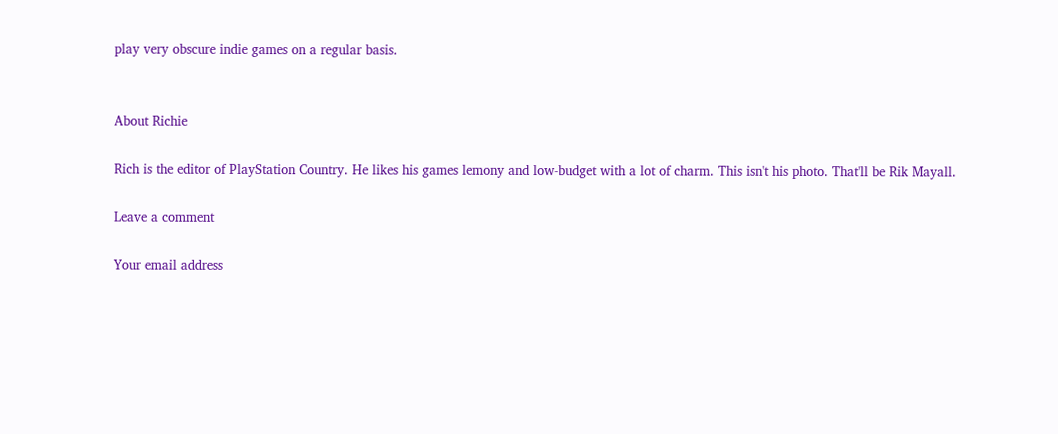play very obscure indie games on a regular basis.


About Richie

Rich is the editor of PlayStation Country. He likes his games lemony and low-budget with a lot of charm. This isn't his photo. That'll be Rik Mayall.

Leave a comment

Your email address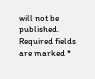will not be published. Required fields are marked *